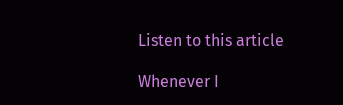Listen to this article

Whenever I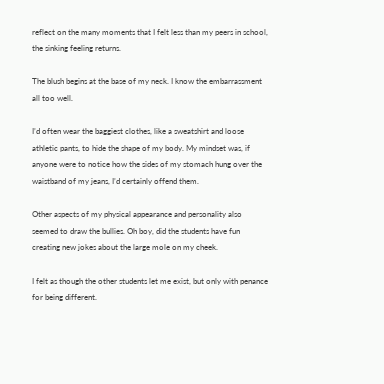reflect on the many moments that I felt less than my peers in school, the sinking feeling returns.

The blush begins at the base of my neck. I know the embarrassment all too well.

I’d often wear the baggiest clothes, like a sweatshirt and loose athletic pants, to hide the shape of my body. My mindset was, if anyone were to notice how the sides of my stomach hung over the waistband of my jeans, I’d certainly offend them.

Other aspects of my physical appearance and personality also seemed to draw the bullies. Oh boy, did the students have fun creating new jokes about the large mole on my cheek.

I felt as though the other students let me exist, but only with penance for being different.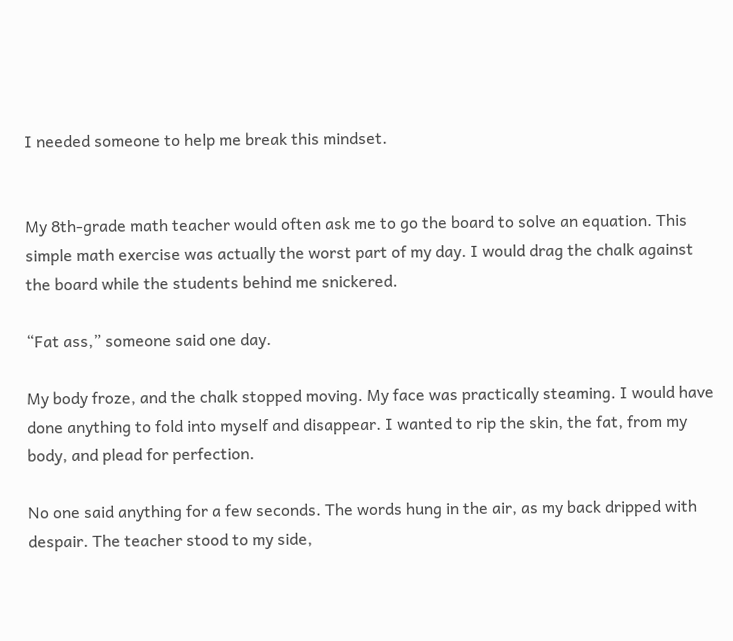I needed someone to help me break this mindset.


My 8th-grade math teacher would often ask me to go the board to solve an equation. This simple math exercise was actually the worst part of my day. I would drag the chalk against the board while the students behind me snickered.

“Fat ass,” someone said one day.

My body froze, and the chalk stopped moving. My face was practically steaming. I would have done anything to fold into myself and disappear. I wanted to rip the skin, the fat, from my body, and plead for perfection.

No one said anything for a few seconds. The words hung in the air, as my back dripped with despair. The teacher stood to my side,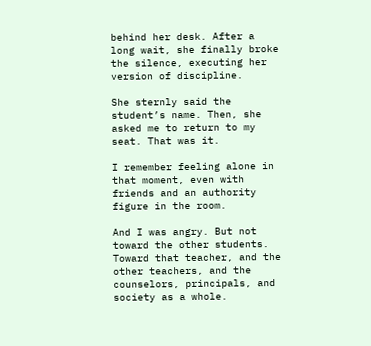behind her desk. After a long wait, she finally broke the silence, executing her version of discipline.

She sternly said the student’s name. Then, she asked me to return to my seat. That was it.

I remember feeling alone in that moment, even with friends and an authority figure in the room.

And I was angry. But not toward the other students. Toward that teacher, and the other teachers, and the counselors, principals, and society as a whole.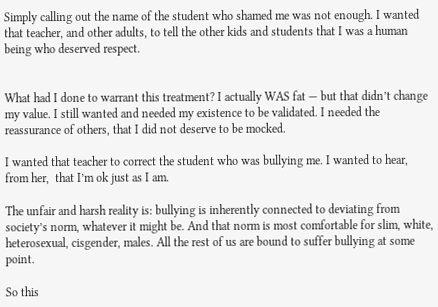Simply calling out the name of the student who shamed me was not enough. I wanted that teacher, and other adults, to tell the other kids and students that I was a human being who deserved respect.


What had I done to warrant this treatment? I actually WAS fat — but that didn’t change my value. I still wanted and needed my existence to be validated. I needed the reassurance of others, that I did not deserve to be mocked.

I wanted that teacher to correct the student who was bullying me. I wanted to hear, from her,  that I’m ok just as I am.

The unfair and harsh reality is: bullying is inherently connected to deviating from society’s norm, whatever it might be. And that norm is most comfortable for slim, white, heterosexual, cisgender, males. All the rest of us are bound to suffer bullying at some point.

So this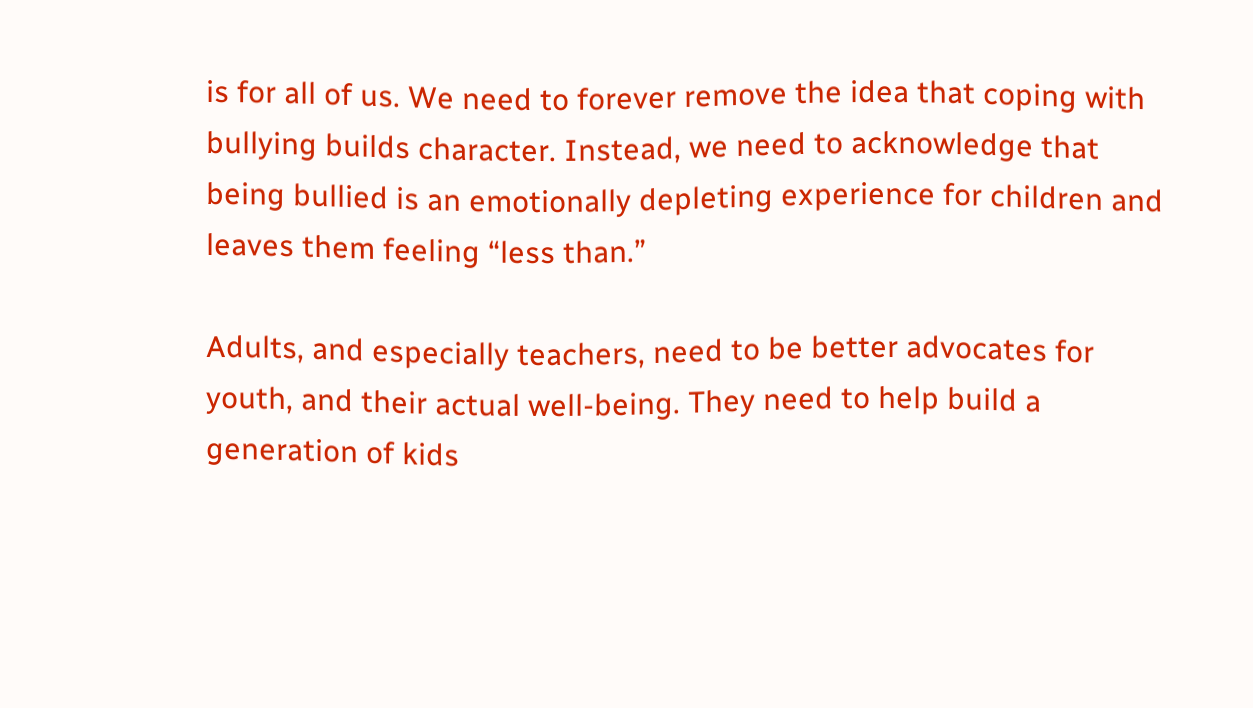is for all of us. We need to forever remove the idea that coping with bullying builds character. Instead, we need to acknowledge that being bullied is an emotionally depleting experience for children and leaves them feeling “less than.”

Adults, and especially teachers, need to be better advocates for youth, and their actual well-being. They need to help build a generation of kids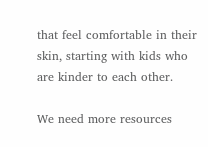that feel comfortable in their skin, starting with kids who are kinder to each other.

We need more resources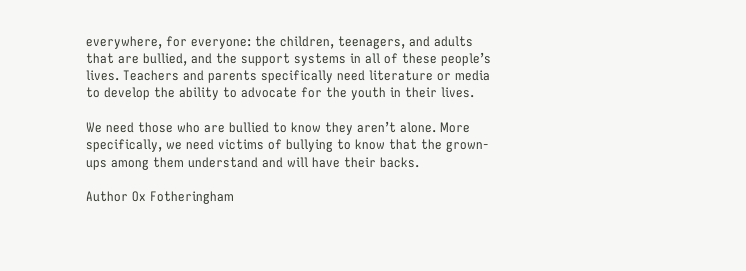everywhere, for everyone: the children, teenagers, and adults that are bullied, and the support systems in all of these people’s lives. Teachers and parents specifically need literature or media to develop the ability to advocate for the youth in their lives.

We need those who are bullied to know they aren’t alone. More specifically, we need victims of bullying to know that the grown-ups among them understand and will have their backs.

Author Ox Fotheringham